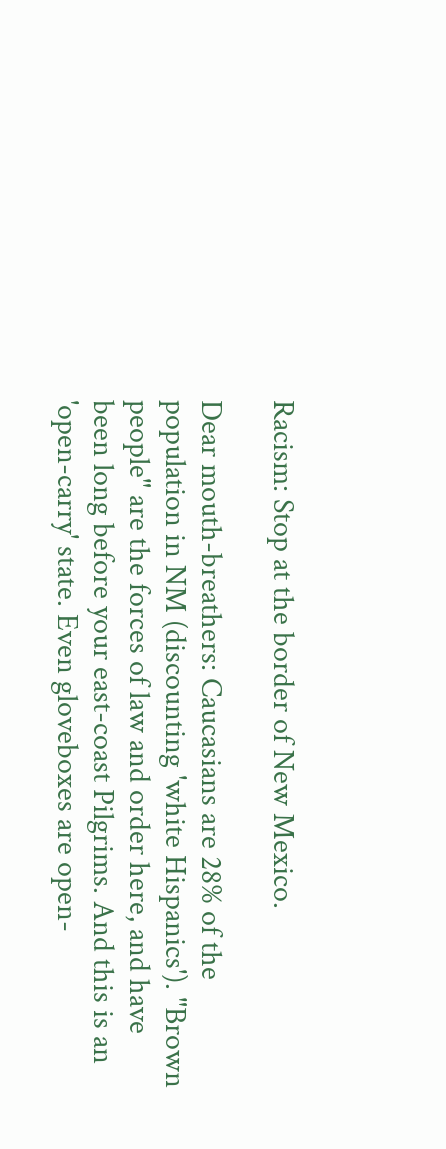Racism: Stop at the border of New Mexico.

Dear mouth-breathers: Caucasians are 28% of the population in NM (discounting 'white Hispanics'). "Brown people" are the forces of law and order here, and have been long before your east-coast Pilgrims. And this is an 'open-carry' state. Even gloveboxes are open-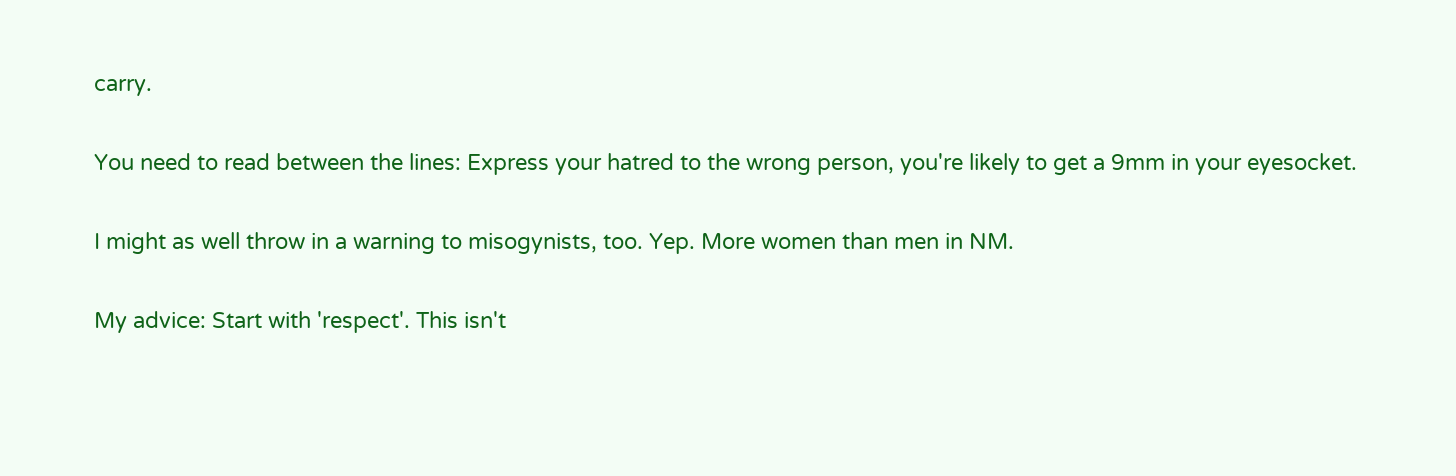carry.

You need to read between the lines: Express your hatred to the wrong person, you're likely to get a 9mm in your eyesocket.

I might as well throw in a warning to misogynists, too. Yep. More women than men in NM.

My advice: Start with 'respect'. This isn't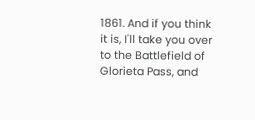1861. And if you think it is, I'll take you over to the Battlefield of Glorieta Pass, and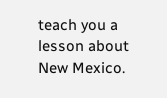teach you a lesson about New Mexico.